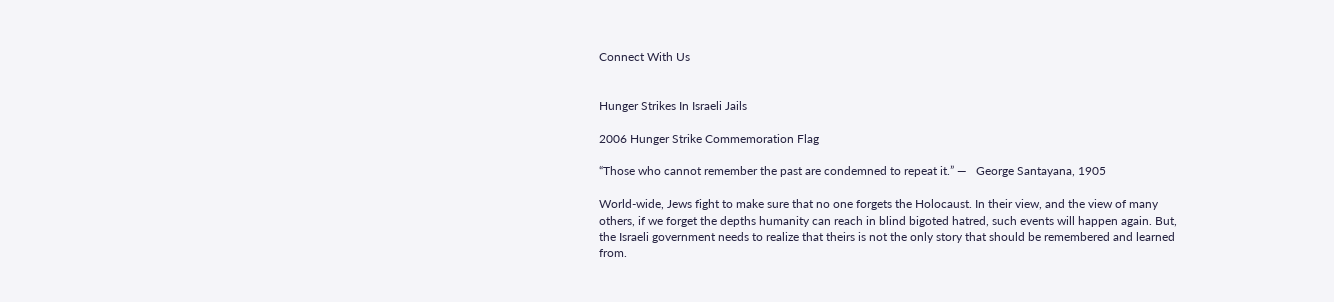Connect With Us


Hunger Strikes In Israeli Jails

2006 Hunger Strike Commemoration Flag

“Those who cannot remember the past are condemned to repeat it.” —   George Santayana, 1905

World-wide, Jews fight to make sure that no one forgets the Holocaust. In their view, and the view of many others, if we forget the depths humanity can reach in blind bigoted hatred, such events will happen again. But, the Israeli government needs to realize that theirs is not the only story that should be remembered and learned from.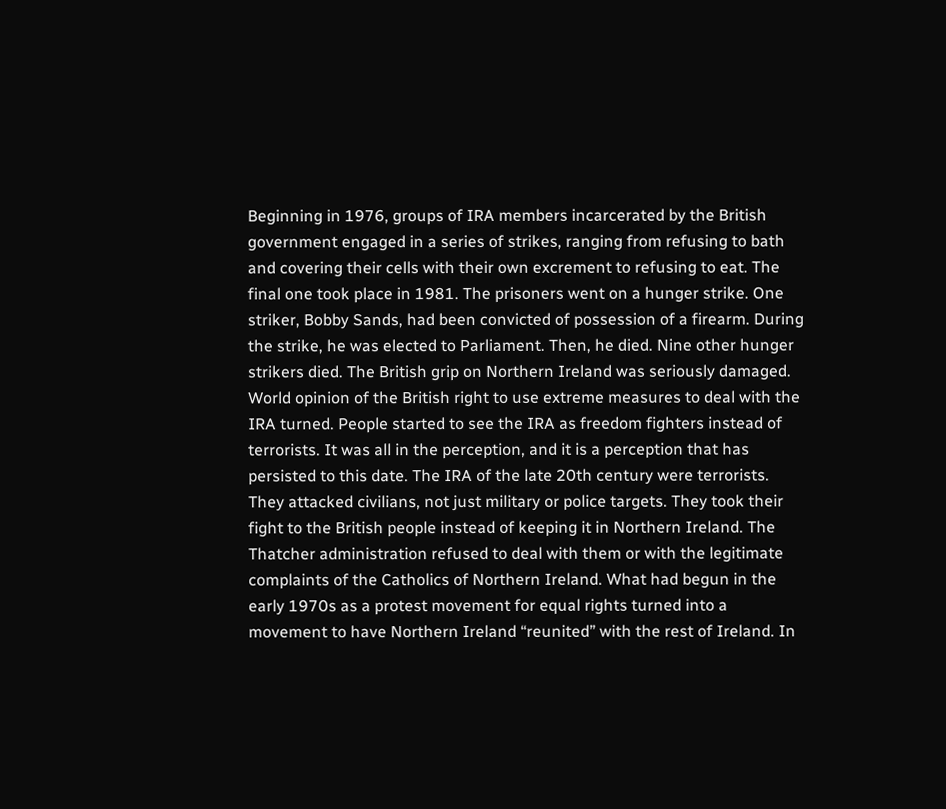Beginning in 1976, groups of IRA members incarcerated by the British government engaged in a series of strikes, ranging from refusing to bath and covering their cells with their own excrement to refusing to eat. The final one took place in 1981. The prisoners went on a hunger strike. One striker, Bobby Sands, had been convicted of possession of a firearm. During the strike, he was elected to Parliament. Then, he died. Nine other hunger strikers died. The British grip on Northern Ireland was seriously damaged. World opinion of the British right to use extreme measures to deal with the IRA turned. People started to see the IRA as freedom fighters instead of terrorists. It was all in the perception, and it is a perception that has persisted to this date. The IRA of the late 20th century were terrorists. They attacked civilians, not just military or police targets. They took their fight to the British people instead of keeping it in Northern Ireland. The Thatcher administration refused to deal with them or with the legitimate complaints of the Catholics of Northern Ireland. What had begun in the early 1970s as a protest movement for equal rights turned into a movement to have Northern Ireland “reunited” with the rest of Ireland. In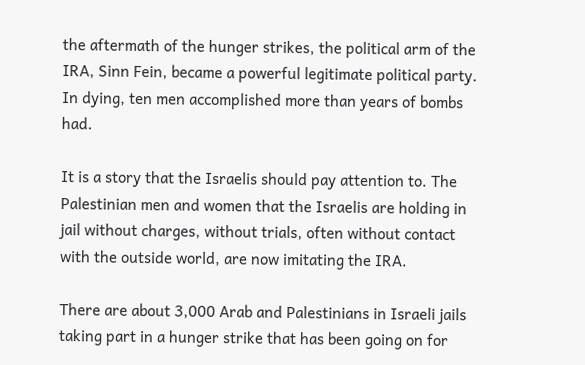the aftermath of the hunger strikes, the political arm of the IRA, Sinn Fein, became a powerful legitimate political party. In dying, ten men accomplished more than years of bombs had.

It is a story that the Israelis should pay attention to. The Palestinian men and women that the Israelis are holding in jail without charges, without trials, often without contact with the outside world, are now imitating the IRA.

There are about 3,000 Arab and Palestinians in Israeli jails taking part in a hunger strike that has been going on for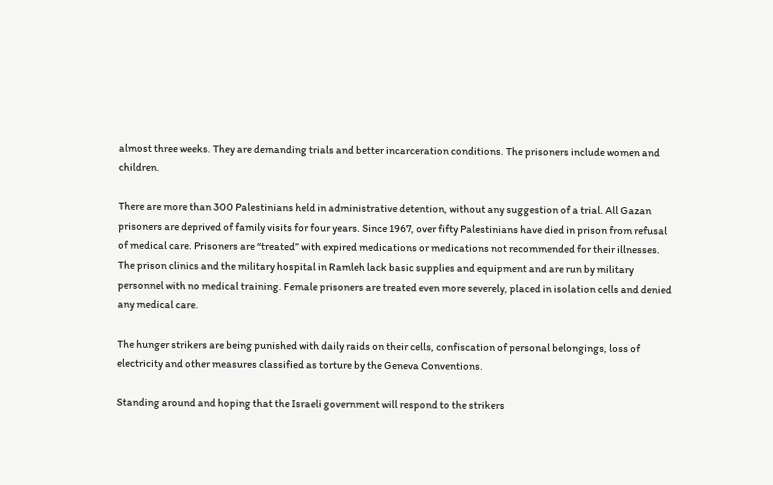almost three weeks. They are demanding trials and better incarceration conditions. The prisoners include women and children.

There are more than 300 Palestinians held in administrative detention, without any suggestion of a trial. All Gazan prisoners are deprived of family visits for four years. Since 1967, over fifty Palestinians have died in prison from refusal of medical care. Prisoners are “treated” with expired medications or medications not recommended for their illnesses. The prison clinics and the military hospital in Ramleh lack basic supplies and equipment and are run by military personnel with no medical training. Female prisoners are treated even more severely, placed in isolation cells and denied any medical care.

The hunger strikers are being punished with daily raids on their cells, confiscation of personal belongings, loss of electricity and other measures classified as torture by the Geneva Conventions.

Standing around and hoping that the Israeli government will respond to the strikers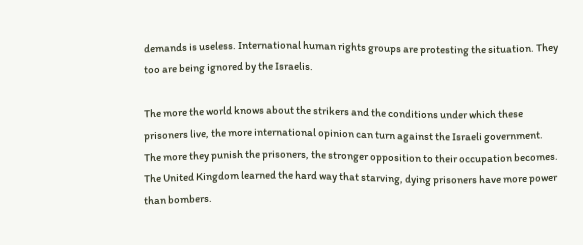demands is useless. International human rights groups are protesting the situation. They too are being ignored by the Israelis.

The more the world knows about the strikers and the conditions under which these prisoners live, the more international opinion can turn against the Israeli government. The more they punish the prisoners, the stronger opposition to their occupation becomes. The United Kingdom learned the hard way that starving, dying prisoners have more power than bombers.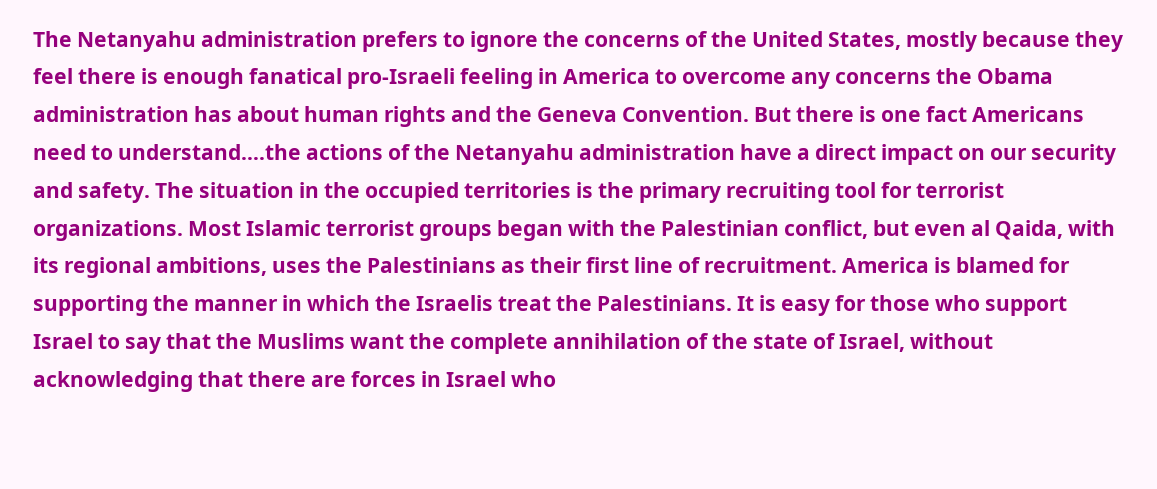The Netanyahu administration prefers to ignore the concerns of the United States, mostly because they feel there is enough fanatical pro-Israeli feeling in America to overcome any concerns the Obama administration has about human rights and the Geneva Convention. But there is one fact Americans need to understand….the actions of the Netanyahu administration have a direct impact on our security and safety. The situation in the occupied territories is the primary recruiting tool for terrorist organizations. Most Islamic terrorist groups began with the Palestinian conflict, but even al Qaida, with its regional ambitions, uses the Palestinians as their first line of recruitment. America is blamed for supporting the manner in which the Israelis treat the Palestinians. It is easy for those who support Israel to say that the Muslims want the complete annihilation of the state of Israel, without acknowledging that there are forces in Israel who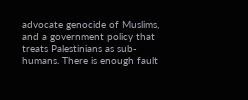advocate genocide of Muslims, and a government policy that treats Palestinians as sub-humans. There is enough fault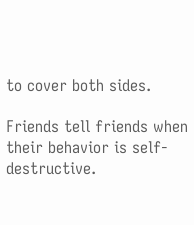to cover both sides.

Friends tell friends when their behavior is self-destructive.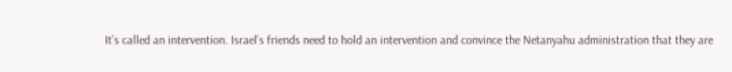It’s called an intervention. Israel’s friends need to hold an intervention and convince the Netanyahu administration that they are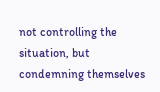not controlling the situation, but condemning themselves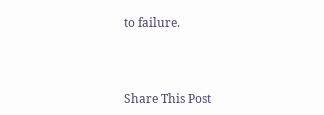to failure.



Share This Post